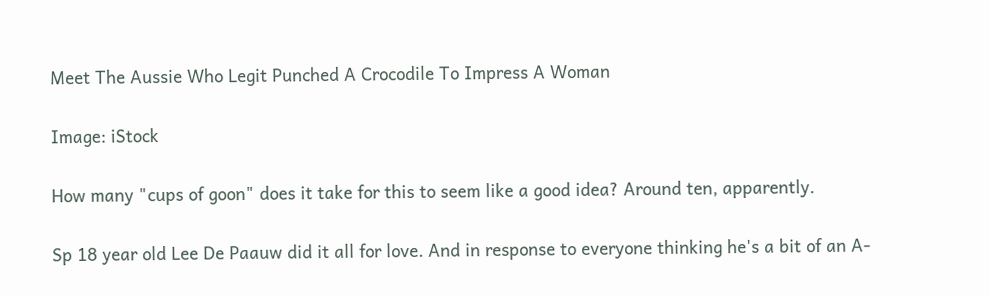Meet The Aussie Who Legit Punched A Crocodile To Impress A Woman

Image: iStock

How many "cups of goon" does it take for this to seem like a good idea? Around ten, apparently.

Sp 18 year old Lee De Paauw did it all for love. And in response to everyone thinking he's a bit of an A-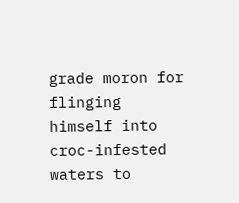grade moron for flinging himself into croc-infested waters to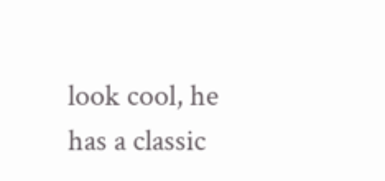look cool, he has a classic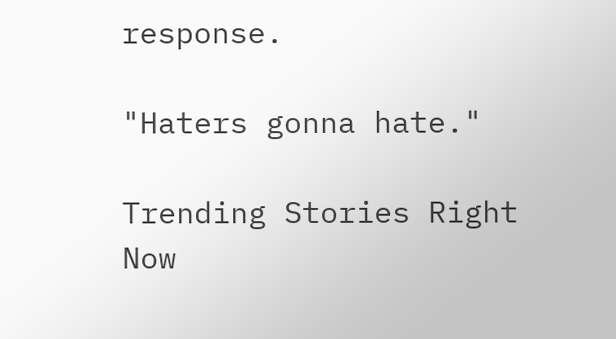response.

"Haters gonna hate."

Trending Stories Right Now